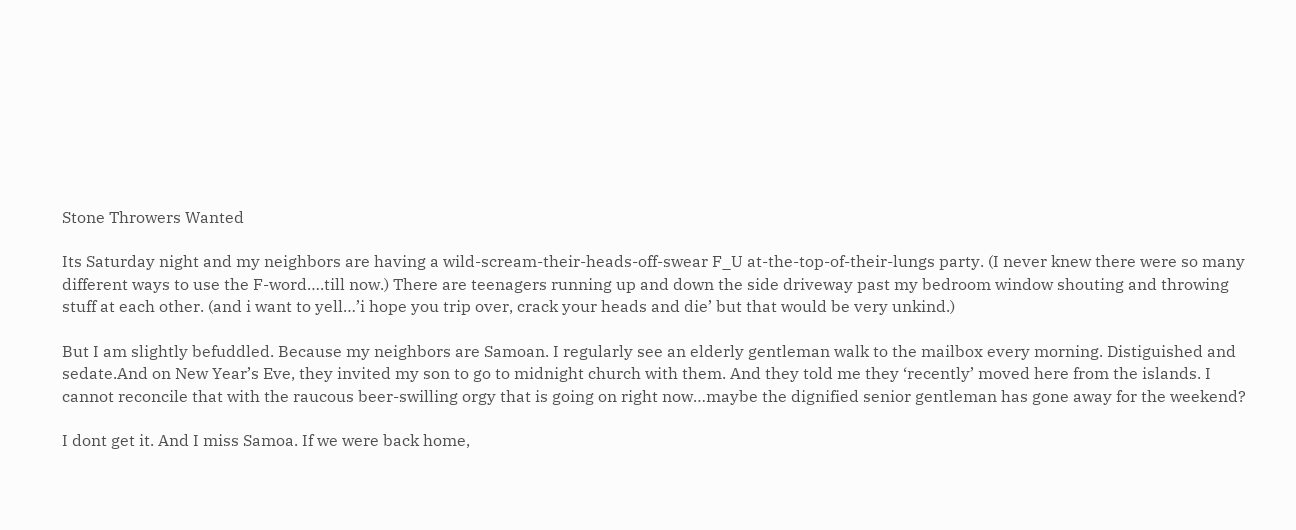Stone Throwers Wanted

Its Saturday night and my neighbors are having a wild-scream-their-heads-off-swear F_U at-the-top-of-their-lungs party. (I never knew there were so many different ways to use the F-word….till now.) There are teenagers running up and down the side driveway past my bedroom window shouting and throwing stuff at each other. (and i want to yell…’i hope you trip over, crack your heads and die’ but that would be very unkind.)

But I am slightly befuddled. Because my neighbors are Samoan. I regularly see an elderly gentleman walk to the mailbox every morning. Distiguished and sedate.And on New Year’s Eve, they invited my son to go to midnight church with them. And they told me they ‘recently’ moved here from the islands. I cannot reconcile that with the raucous beer-swilling orgy that is going on right now…maybe the dignified senior gentleman has gone away for the weekend?

I dont get it. And I miss Samoa. If we were back home,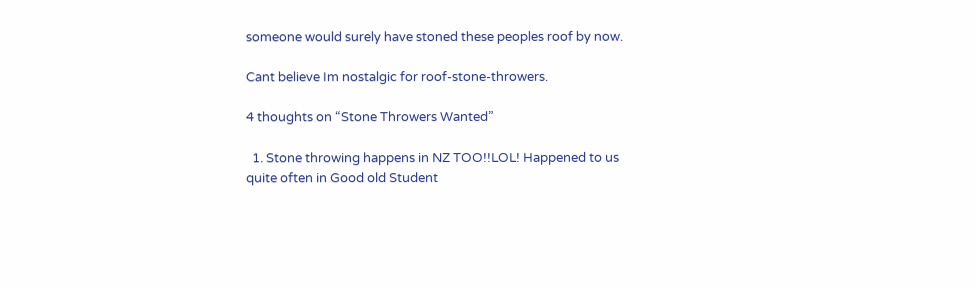someone would surely have stoned these peoples roof by now.

Cant believe Im nostalgic for roof-stone-throwers.

4 thoughts on “Stone Throwers Wanted”

  1. Stone throwing happens in NZ TOO!!LOL! Happened to us quite often in Good old Student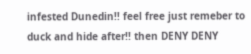infested Dunedin!! feel free just remeber to duck and hide after!! then DENY DENY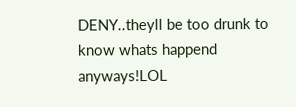DENY..theyll be too drunk to know whats happend anyways!LOL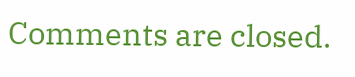Comments are closed.